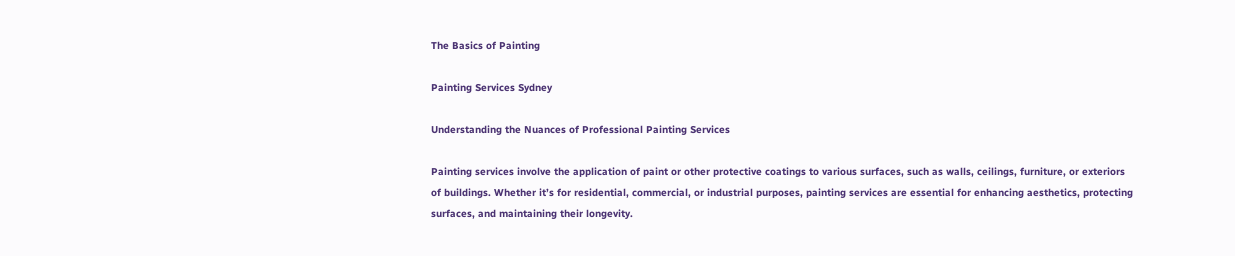The Basics of Painting

Painting Services Sydney

Understanding the Nuances of Professional Painting Services

Painting services involve the application of paint or other protective coatings to various surfaces, such as walls, ceilings, furniture, or exteriors of buildings. Whether it’s for residential, commercial, or industrial purposes, painting services are essential for enhancing aesthetics, protecting surfaces, and maintaining their longevity.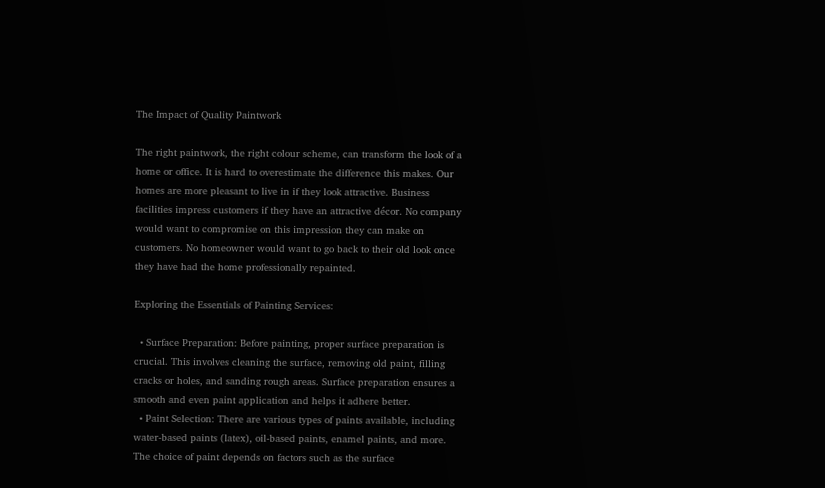The Impact of Quality Paintwork

The right paintwork, the right colour scheme, can transform the look of a home or office. It is hard to overestimate the difference this makes. Our homes are more pleasant to live in if they look attractive. Business facilities impress customers if they have an attractive décor. No company would want to compromise on this impression they can make on customers. No homeowner would want to go back to their old look once they have had the home professionally repainted.

Exploring the Essentials of Painting Services:

  • Surface Preparation: Before painting, proper surface preparation is crucial. This involves cleaning the surface, removing old paint, filling cracks or holes, and sanding rough areas. Surface preparation ensures a smooth and even paint application and helps it adhere better.
  • Paint Selection: There are various types of paints available, including water-based paints (latex), oil-based paints, enamel paints, and more. The choice of paint depends on factors such as the surface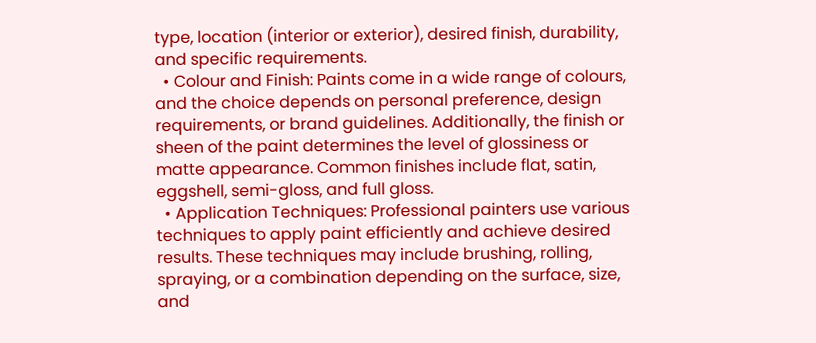type, location (interior or exterior), desired finish, durability, and specific requirements.
  • Colour and Finish: Paints come in a wide range of colours, and the choice depends on personal preference, design requirements, or brand guidelines. Additionally, the finish or sheen of the paint determines the level of glossiness or matte appearance. Common finishes include flat, satin, eggshell, semi-gloss, and full gloss.
  • Application Techniques: Professional painters use various techniques to apply paint efficiently and achieve desired results. These techniques may include brushing, rolling, spraying, or a combination depending on the surface, size, and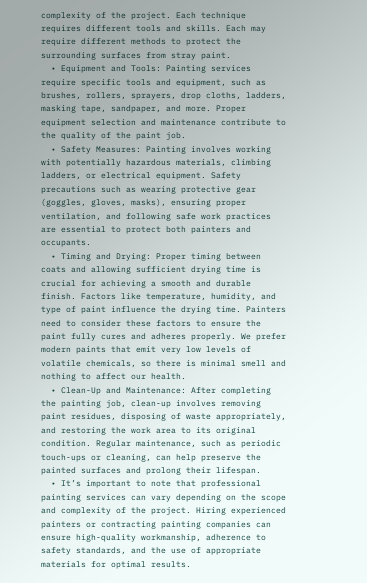complexity of the project. Each technique requires different tools and skills. Each may require different methods to protect the surrounding surfaces from stray paint.
  • Equipment and Tools: Painting services require specific tools and equipment, such as brushes, rollers, sprayers, drop cloths, ladders, masking tape, sandpaper, and more. Proper equipment selection and maintenance contribute to the quality of the paint job.
  • Safety Measures: Painting involves working with potentially hazardous materials, climbing ladders, or electrical equipment. Safety precautions such as wearing protective gear (goggles, gloves, masks), ensuring proper ventilation, and following safe work practices are essential to protect both painters and occupants.
  • Timing and Drying: Proper timing between coats and allowing sufficient drying time is crucial for achieving a smooth and durable finish. Factors like temperature, humidity, and type of paint influence the drying time. Painters need to consider these factors to ensure the paint fully cures and adheres properly. We prefer modern paints that emit very low levels of volatile chemicals, so there is minimal smell and nothing to affect our health.
  • Clean-Up and Maintenance: After completing the painting job, clean-up involves removing paint residues, disposing of waste appropriately, and restoring the work area to its original condition. Regular maintenance, such as periodic touch-ups or cleaning, can help preserve the painted surfaces and prolong their lifespan.
  • It’s important to note that professional painting services can vary depending on the scope and complexity of the project. Hiring experienced painters or contracting painting companies can ensure high-quality workmanship, adherence to safety standards, and the use of appropriate materials for optimal results.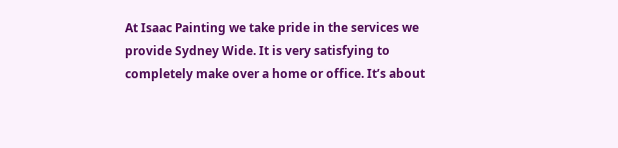At Isaac Painting we take pride in the services we provide Sydney Wide. It is very satisfying to completely make over a home or office. It’s about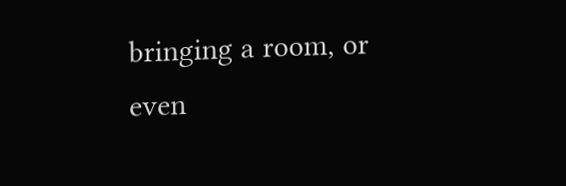bringing a room, or even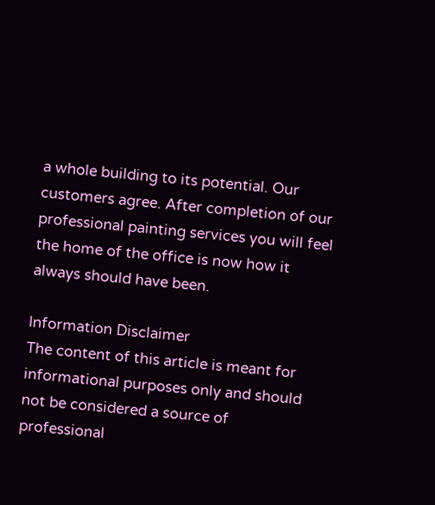a whole building to its potential. Our customers agree. After completion of our professional painting services you will feel the home of the office is now how it always should have been.

Information Disclaimer
The content of this article is meant for informational purposes only and should not be considered a source of professional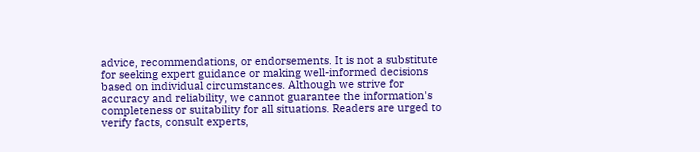advice, recommendations, or endorsements. It is not a substitute for seeking expert guidance or making well-informed decisions based on individual circumstances. Although we strive for accuracy and reliability, we cannot guarantee the information's completeness or suitability for all situations. Readers are urged to verify facts, consult experts,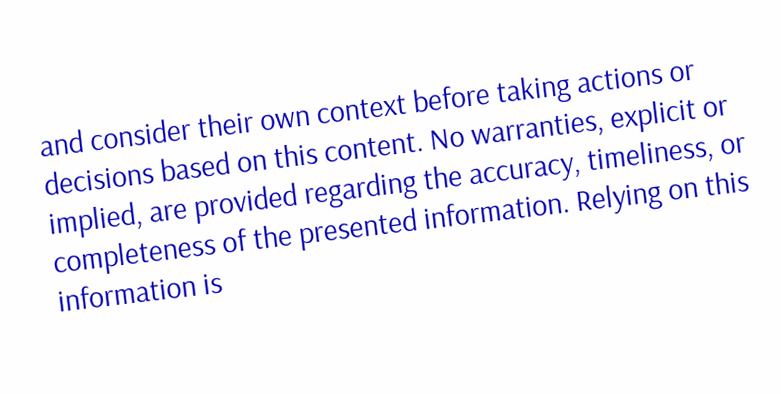and consider their own context before taking actions or decisions based on this content. No warranties, explicit or implied, are provided regarding the accuracy, timeliness, or completeness of the presented information. Relying on this information is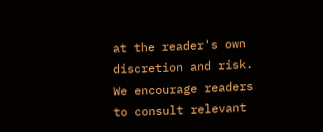at the reader's own discretion and risk. We encourage readers to consult relevant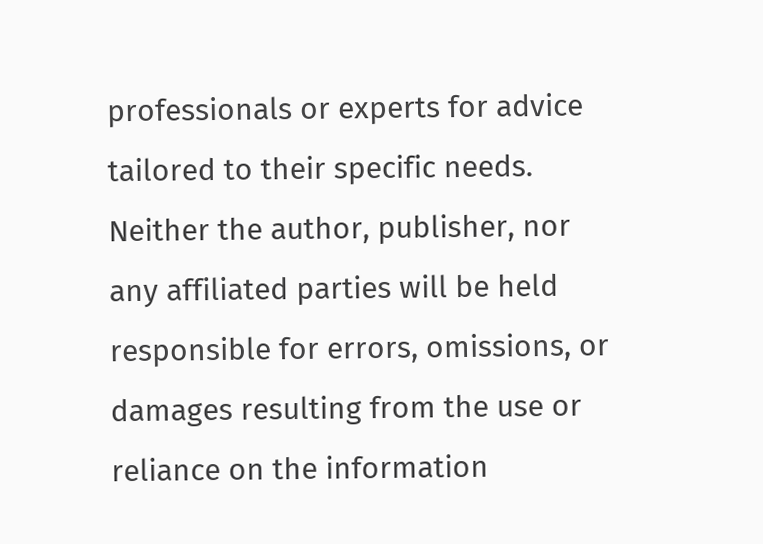professionals or experts for advice tailored to their specific needs. Neither the author, publisher, nor any affiliated parties will be held responsible for errors, omissions, or damages resulting from the use or reliance on the information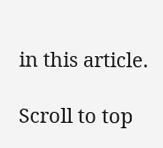in this article.

Scroll to top